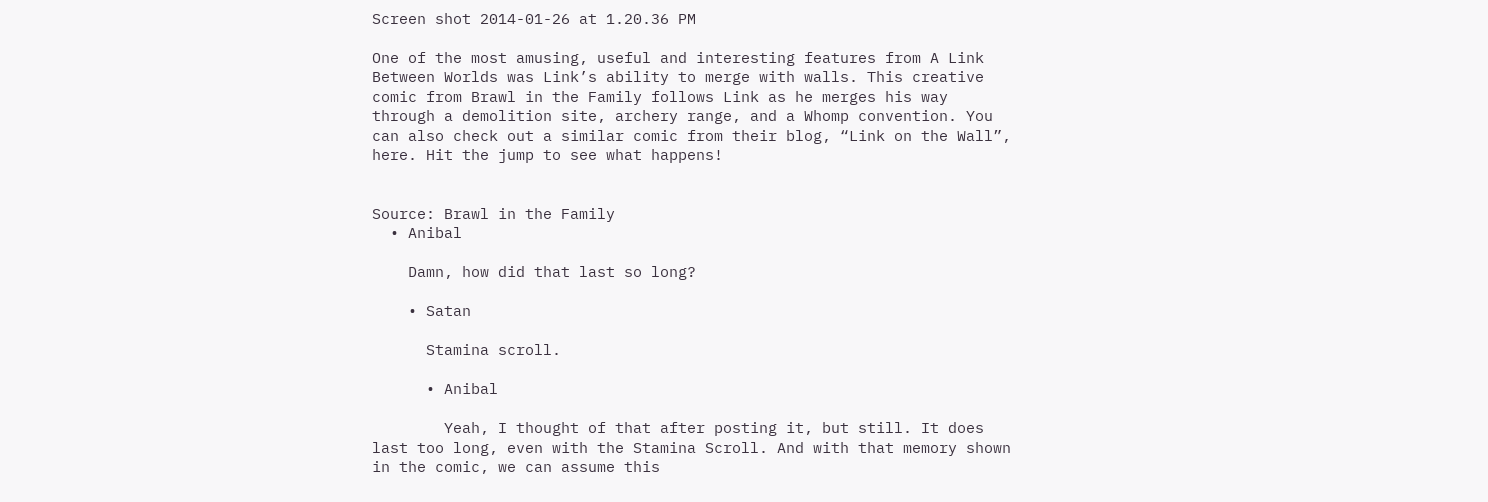Screen shot 2014-01-26 at 1.20.36 PM

One of the most amusing, useful and interesting features from A Link Between Worlds was Link’s ability to merge with walls. This creative comic from Brawl in the Family follows Link as he merges his way through a demolition site, archery range, and a Whomp convention. You can also check out a similar comic from their blog, “Link on the Wall”, here. Hit the jump to see what happens!


Source: Brawl in the Family
  • Anibal

    Damn, how did that last so long?

    • Satan

      Stamina scroll.

      • Anibal

        Yeah, I thought of that after posting it, but still. It does last too long, even with the Stamina Scroll. And with that memory shown in the comic, we can assume this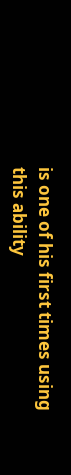is one of his first times using this ability